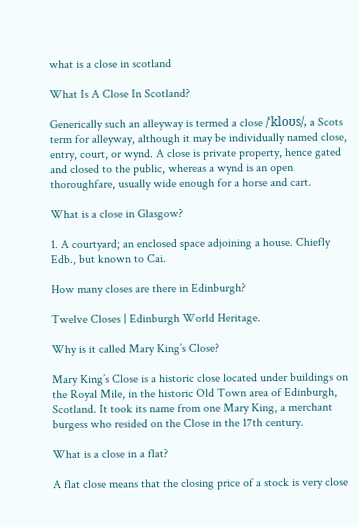what is a close in scotland

What Is A Close In Scotland?

Generically such an alleyway is termed a close /ˈkloʊs/, a Scots term for alleyway, although it may be individually named close, entry, court, or wynd. A close is private property, hence gated and closed to the public, whereas a wynd is an open thoroughfare, usually wide enough for a horse and cart.

What is a close in Glasgow?

1. A courtyard; an enclosed space adjoining a house. Chiefly Edb., but known to Cai.

How many closes are there in Edinburgh?

Twelve Closes | Edinburgh World Heritage.

Why is it called Mary King’s Close?

Mary King’s Close is a historic close located under buildings on the Royal Mile, in the historic Old Town area of Edinburgh, Scotland. It took its name from one Mary King, a merchant burgess who resided on the Close in the 17th century.

What is a close in a flat?

A flat close means that the closing price of a stock is very close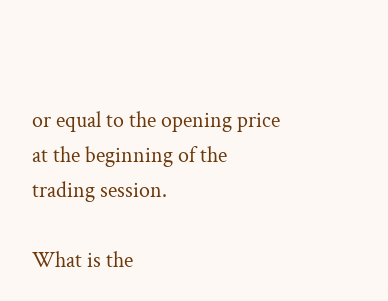or equal to the opening price at the beginning of the trading session.

What is the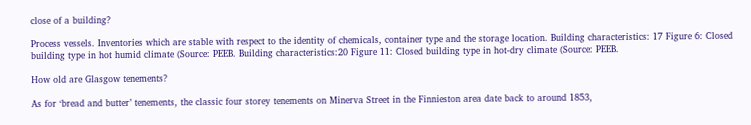close of a building?

Process vessels. Inventories which are stable with respect to the identity of chemicals, container type and the storage location. Building characteristics: 17 Figure 6: Closed building type in hot humid climate (Source: PEEB. Building characteristics:20 Figure 11: Closed building type in hot-dry climate (Source: PEEB.

How old are Glasgow tenements?

As for ‘bread and butter’ tenements, the classic four storey tenements on Minerva Street in the Finnieston area date back to around 1853,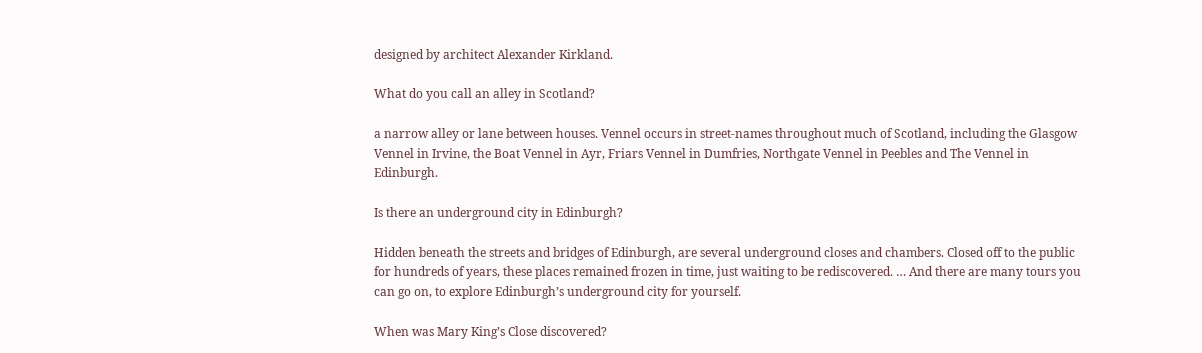designed by architect Alexander Kirkland.

What do you call an alley in Scotland?

a narrow alley or lane between houses. Vennel occurs in street-names throughout much of Scotland, including the Glasgow Vennel in Irvine, the Boat Vennel in Ayr, Friars Vennel in Dumfries, Northgate Vennel in Peebles and The Vennel in Edinburgh.

Is there an underground city in Edinburgh?

Hidden beneath the streets and bridges of Edinburgh, are several underground closes and chambers. Closed off to the public for hundreds of years, these places remained frozen in time, just waiting to be rediscovered. … And there are many tours you can go on, to explore Edinburgh’s underground city for yourself.

When was Mary King’s Close discovered?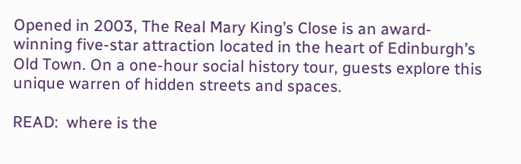Opened in 2003, The Real Mary King’s Close is an award-winning five-star attraction located in the heart of Edinburgh’s Old Town. On a one-hour social history tour, guests explore this unique warren of hidden streets and spaces.

READ:  where is the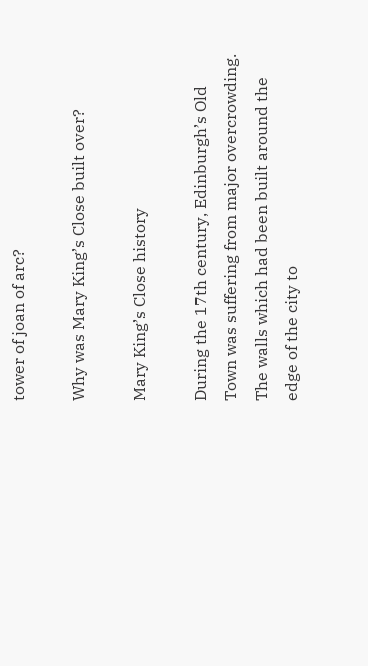tower of joan of arc?

Why was Mary King’s Close built over?

Mary King’s Close history

During the 17th century, Edinburgh’s Old Town was suffering from major overcrowding. The walls which had been built around the edge of the city to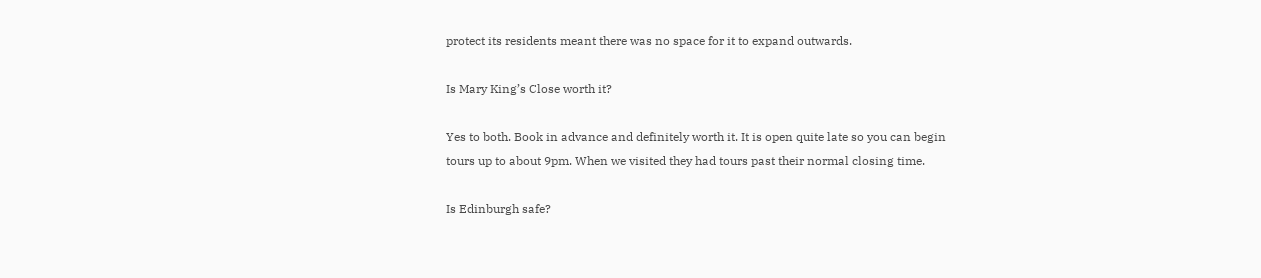protect its residents meant there was no space for it to expand outwards.

Is Mary King’s Close worth it?

Yes to both. Book in advance and definitely worth it. It is open quite late so you can begin tours up to about 9pm. When we visited they had tours past their normal closing time.

Is Edinburgh safe?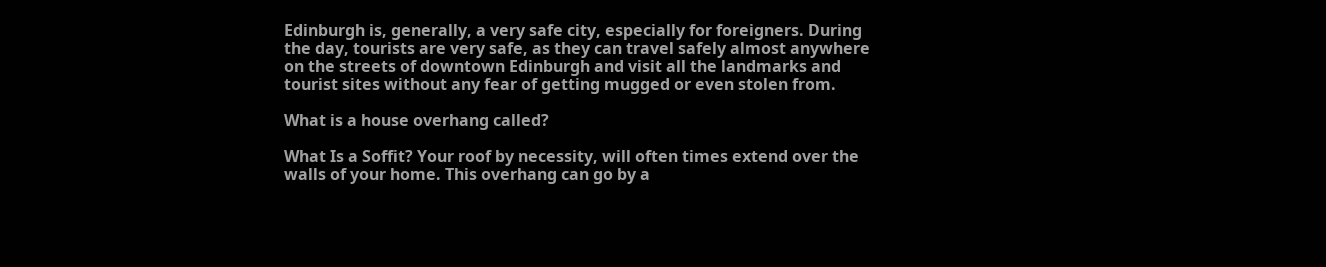Edinburgh is, generally, a very safe city, especially for foreigners. During the day, tourists are very safe, as they can travel safely almost anywhere on the streets of downtown Edinburgh and visit all the landmarks and tourist sites without any fear of getting mugged or even stolen from.

What is a house overhang called?

What Is a Soffit? Your roof by necessity, will often times extend over the walls of your home. This overhang can go by a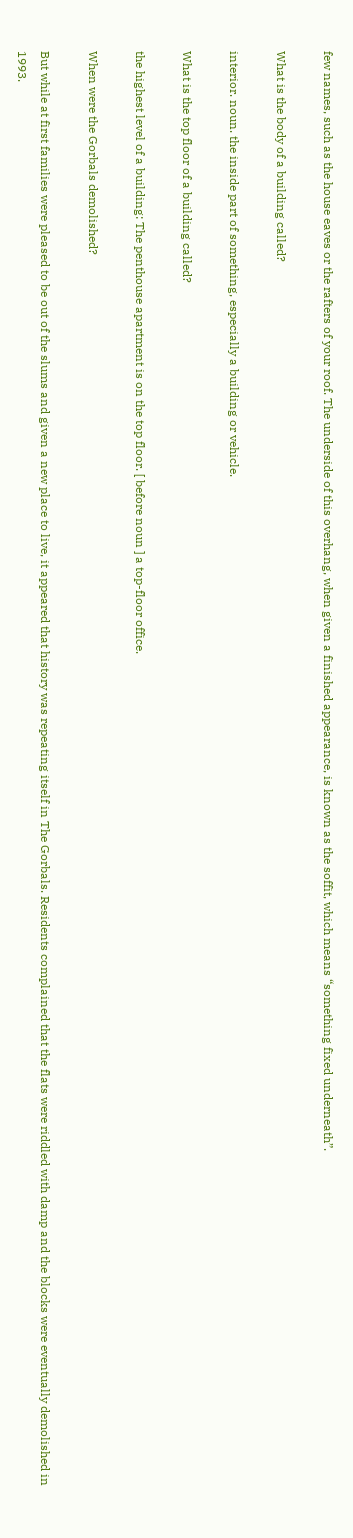few names, such as the house eaves or the rafters of your roof. The underside of this overhang, when given a finished appearance, is known as the soffit, which means “something fixed underneath”.

What is the body of a building called?

interior. noun. the inside part of something, especially a building or vehicle.

What is the top floor of a building called?

the highest level of a building: The penthouse apartment is on the top floor. [ before noun ] a top-floor office.

When were the Gorbals demolished?

But while at first families were pleased to be out of the slums and given a new place to live, it appeared that history was repeating itself in The Gorbals. Residents complained that the flats were riddled with damp and the blocks were eventually demolished in 1993.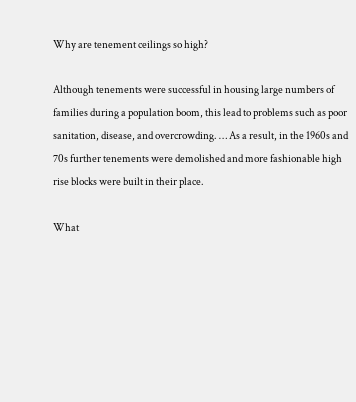Why are tenement ceilings so high?

Although tenements were successful in housing large numbers of families during a population boom, this lead to problems such as poor sanitation, disease, and overcrowding. … As a result, in the 1960s and 70s further tenements were demolished and more fashionable high rise blocks were built in their place.

What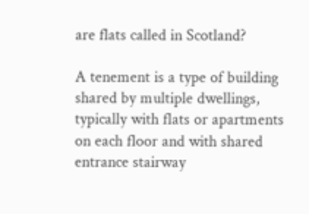are flats called in Scotland?

A tenement is a type of building shared by multiple dwellings, typically with flats or apartments on each floor and with shared entrance stairway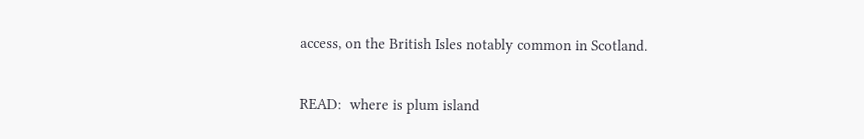access, on the British Isles notably common in Scotland.

READ:  where is plum island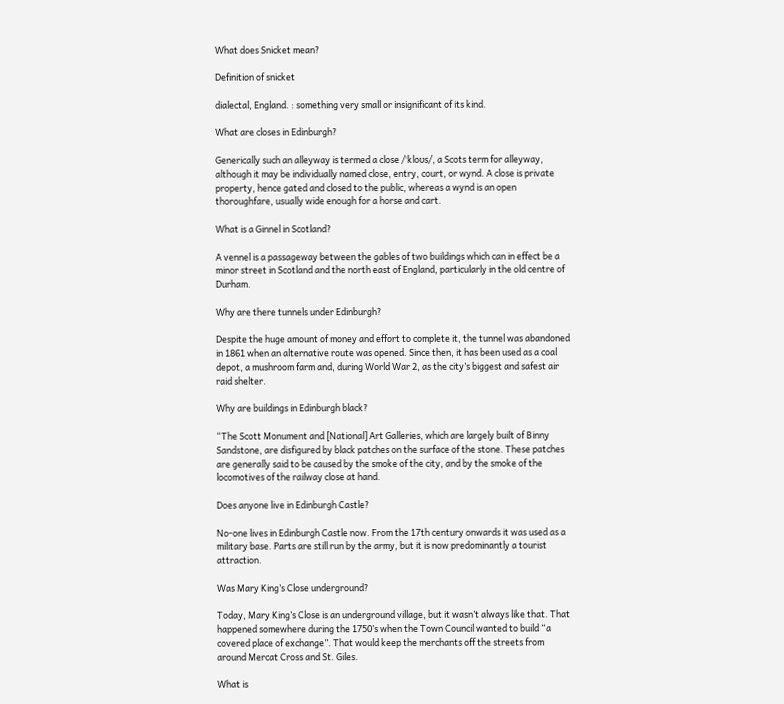What does Snicket mean?

Definition of snicket

dialectal, England. : something very small or insignificant of its kind.

What are closes in Edinburgh?

Generically such an alleyway is termed a close /ˈkloʊs/, a Scots term for alleyway, although it may be individually named close, entry, court, or wynd. A close is private property, hence gated and closed to the public, whereas a wynd is an open thoroughfare, usually wide enough for a horse and cart.

What is a Ginnel in Scotland?

A vennel is a passageway between the gables of two buildings which can in effect be a minor street in Scotland and the north east of England, particularly in the old centre of Durham.

Why are there tunnels under Edinburgh?

Despite the huge amount of money and effort to complete it, the tunnel was abandoned in 1861 when an alternative route was opened. Since then, it has been used as a coal depot, a mushroom farm and, during World War 2, as the city’s biggest and safest air raid shelter.

Why are buildings in Edinburgh black?

“The Scott Monument and [National] Art Galleries, which are largely built of Binny Sandstone, are disfigured by black patches on the surface of the stone. These patches are generally said to be caused by the smoke of the city, and by the smoke of the locomotives of the railway close at hand.

Does anyone live in Edinburgh Castle?

No-one lives in Edinburgh Castle now. From the 17th century onwards it was used as a military base. Parts are still run by the army, but it is now predominantly a tourist attraction.

Was Mary King’s Close underground?

Today, Mary King’s Close is an underground village, but it wasn’t always like that. That happened somewhere during the 1750’s when the Town Council wanted to build “a covered place of exchange”. That would keep the merchants off the streets from around Mercat Cross and St. Giles.

What is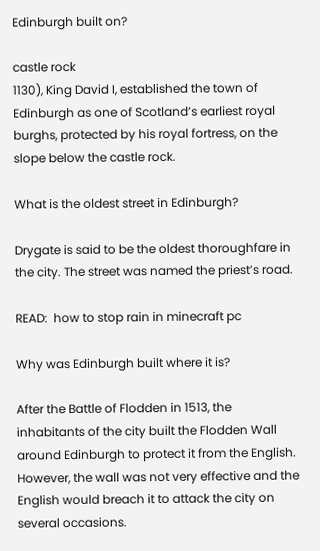Edinburgh built on?

castle rock
1130), King David I, established the town of Edinburgh as one of Scotland’s earliest royal burghs, protected by his royal fortress, on the slope below the castle rock.

What is the oldest street in Edinburgh?

Drygate is said to be the oldest thoroughfare in the city. The street was named the priest’s road.

READ:  how to stop rain in minecraft pc

Why was Edinburgh built where it is?

After the Battle of Flodden in 1513, the inhabitants of the city built the Flodden Wall around Edinburgh to protect it from the English. However, the wall was not very effective and the English would breach it to attack the city on several occasions.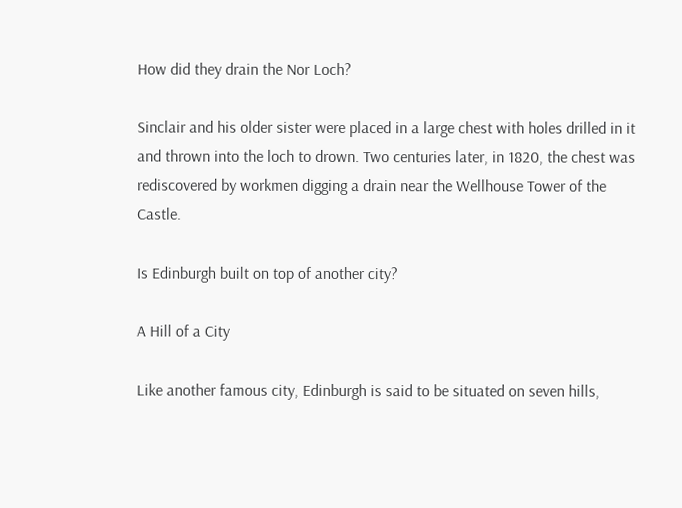How did they drain the Nor Loch?

Sinclair and his older sister were placed in a large chest with holes drilled in it and thrown into the loch to drown. Two centuries later, in 1820, the chest was rediscovered by workmen digging a drain near the Wellhouse Tower of the Castle.

Is Edinburgh built on top of another city?

A Hill of a City

Like another famous city, Edinburgh is said to be situated on seven hills,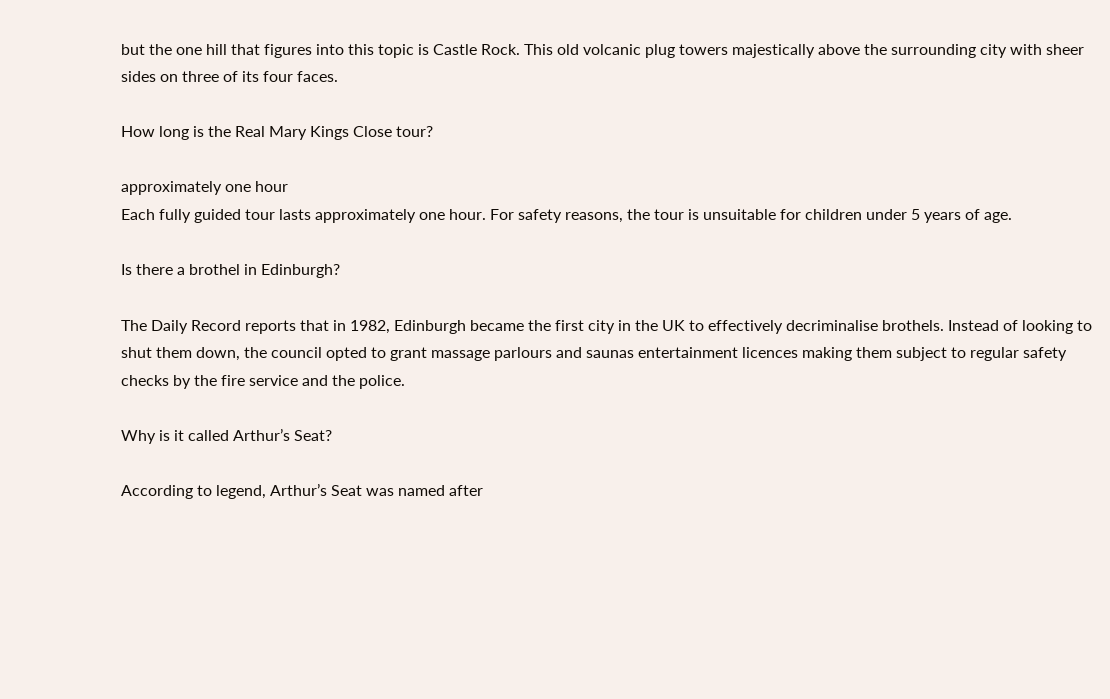but the one hill that figures into this topic is Castle Rock. This old volcanic plug towers majestically above the surrounding city with sheer sides on three of its four faces.

How long is the Real Mary Kings Close tour?

approximately one hour
Each fully guided tour lasts approximately one hour. For safety reasons, the tour is unsuitable for children under 5 years of age.

Is there a brothel in Edinburgh?

The Daily Record reports that in 1982, Edinburgh became the first city in the UK to effectively decriminalise brothels. Instead of looking to shut them down, the council opted to grant massage parlours and saunas entertainment licences making them subject to regular safety checks by the fire service and the police.

Why is it called Arthur’s Seat?

According to legend, Arthur’s Seat was named after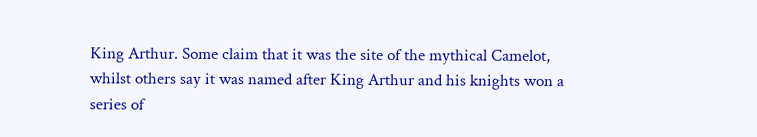King Arthur. Some claim that it was the site of the mythical Camelot, whilst others say it was named after King Arthur and his knights won a series of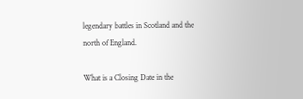legendary battles in Scotland and the north of England.

What is a Closing Date in the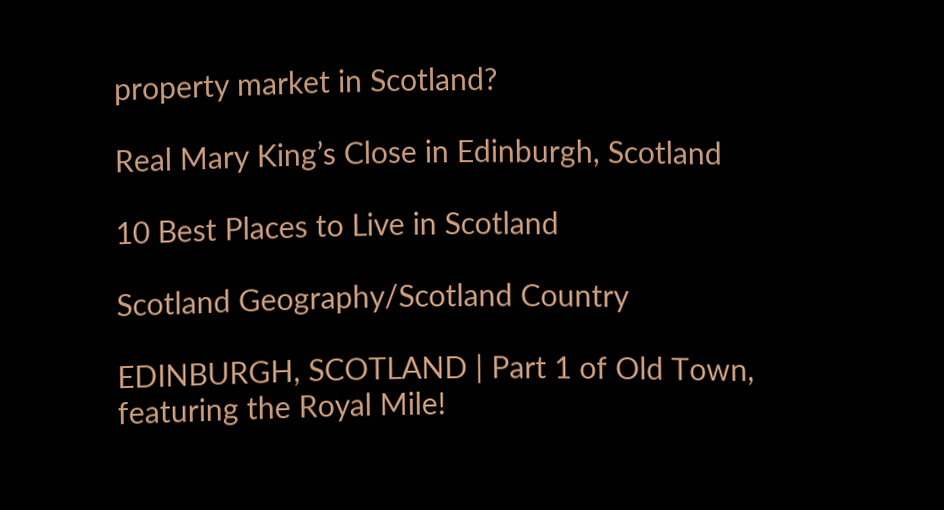property market in Scotland?

Real Mary King’s Close in Edinburgh, Scotland

10 Best Places to Live in Scotland

Scotland Geography/Scotland Country

EDINBURGH, SCOTLAND | Part 1 of Old Town, featuring the Royal Mile!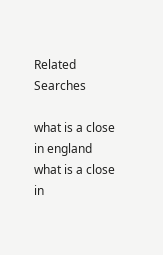Related Searches

what is a close in england
what is a close in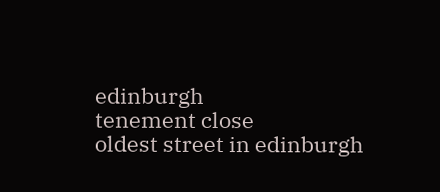edinburgh
tenement close
oldest street in edinburgh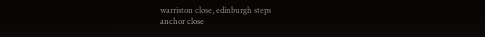warriston close, edinburgh steps
anchor close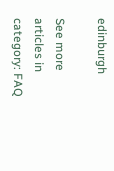edinburgh

See more articles in category: FAQ